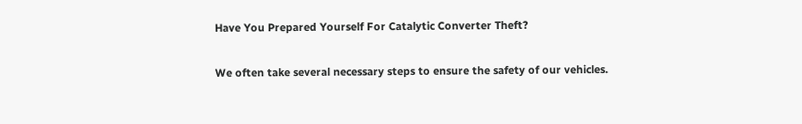Have You Prepared Yourself For Catalytic Converter Theft?

We often take several necessary steps to ensure the safety of our vehicles.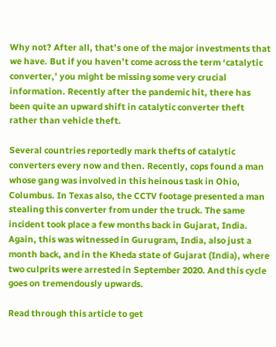Why not? After all, that’s one of the major investments that we have. But if you haven’t come across the term ‘catalytic converter,’ you might be missing some very crucial information. Recently after the pandemic hit, there has been quite an upward shift in catalytic converter theft rather than vehicle theft.

Several countries reportedly mark thefts of catalytic converters every now and then. Recently, cops found a man whose gang was involved in this heinous task in Ohio, Columbus. In Texas also, the CCTV footage presented a man stealing this converter from under the truck. The same incident took place a few months back in Gujarat, India. Again, this was witnessed in Gurugram, India, also just a month back, and in the Kheda state of Gujarat (India), where two culprits were arrested in September 2020. And this cycle goes on tremendously upwards.

Read through this article to get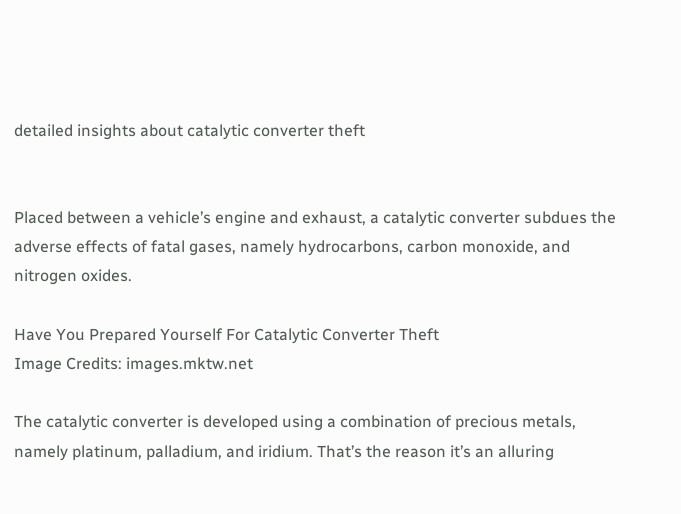detailed insights about catalytic converter theft


Placed between a vehicle’s engine and exhaust, a catalytic converter subdues the adverse effects of fatal gases, namely hydrocarbons, carbon monoxide, and nitrogen oxides.

Have You Prepared Yourself For Catalytic Converter Theft
Image Credits: images.mktw.net

The catalytic converter is developed using a combination of precious metals, namely platinum, palladium, and iridium. That’s the reason it’s an alluring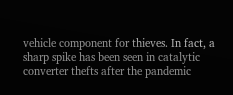vehicle component for thieves. In fact, a sharp spike has been seen in catalytic converter thefts after the pandemic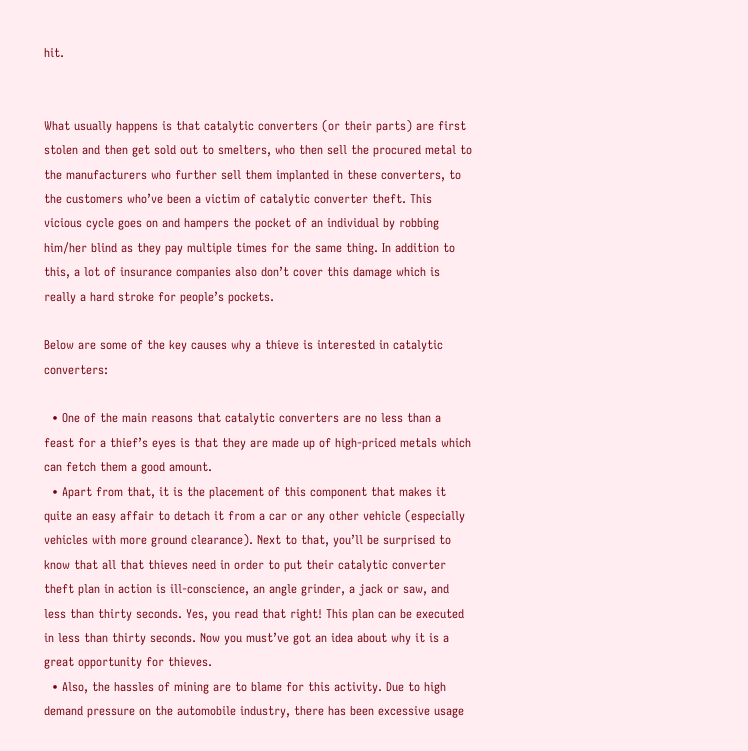hit.


What usually happens is that catalytic converters (or their parts) are first stolen and then get sold out to smelters, who then sell the procured metal to the manufacturers who further sell them implanted in these converters, to the customers who’ve been a victim of catalytic converter theft. This vicious cycle goes on and hampers the pocket of an individual by robbing him/her blind as they pay multiple times for the same thing. In addition to this, a lot of insurance companies also don’t cover this damage which is really a hard stroke for people’s pockets.

Below are some of the key causes why a thieve is interested in catalytic converters:

  • One of the main reasons that catalytic converters are no less than a feast for a thief’s eyes is that they are made up of high-priced metals which can fetch them a good amount.
  • Apart from that, it is the placement of this component that makes it quite an easy affair to detach it from a car or any other vehicle (especially vehicles with more ground clearance). Next to that, you’ll be surprised to know that all that thieves need in order to put their catalytic converter theft plan in action is ill-conscience, an angle grinder, a jack or saw, and less than thirty seconds. Yes, you read that right! This plan can be executed in less than thirty seconds. Now you must’ve got an idea about why it is a great opportunity for thieves.
  • Also, the hassles of mining are to blame for this activity. Due to high demand pressure on the automobile industry, there has been excessive usage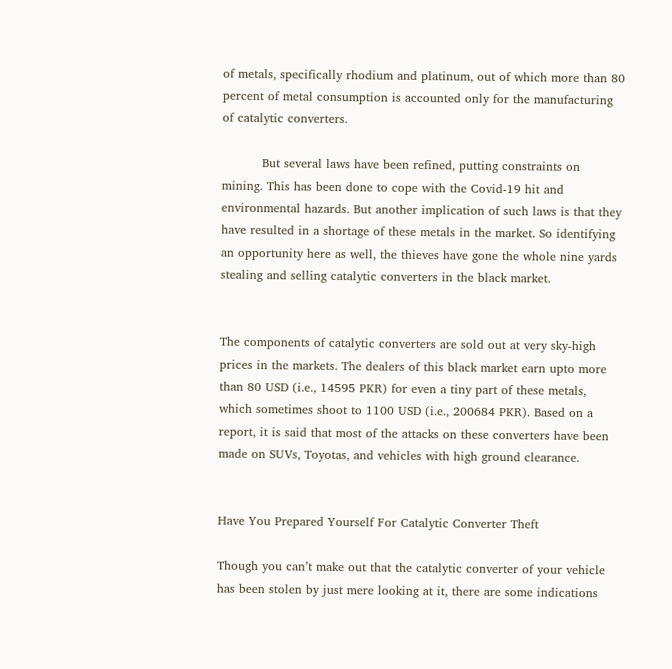of metals, specifically rhodium and platinum, out of which more than 80 percent of metal consumption is accounted only for the manufacturing of catalytic converters.

          But several laws have been refined, putting constraints on mining. This has been done to cope with the Covid-19 hit and environmental hazards. But another implication of such laws is that they have resulted in a shortage of these metals in the market. So identifying an opportunity here as well, the thieves have gone the whole nine yards stealing and selling catalytic converters in the black market.


The components of catalytic converters are sold out at very sky-high prices in the markets. The dealers of this black market earn upto more than 80 USD (i.e., 14595 PKR) for even a tiny part of these metals, which sometimes shoot to 1100 USD (i.e., 200684 PKR). Based on a report, it is said that most of the attacks on these converters have been made on SUVs, Toyotas, and vehicles with high ground clearance.


Have You Prepared Yourself For Catalytic Converter Theft

Though you can’t make out that the catalytic converter of your vehicle has been stolen by just mere looking at it, there are some indications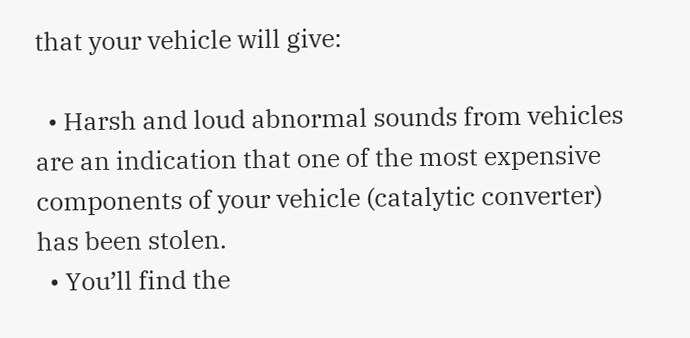that your vehicle will give:

  • Harsh and loud abnormal sounds from vehicles are an indication that one of the most expensive components of your vehicle (catalytic converter) has been stolen.
  • You’ll find the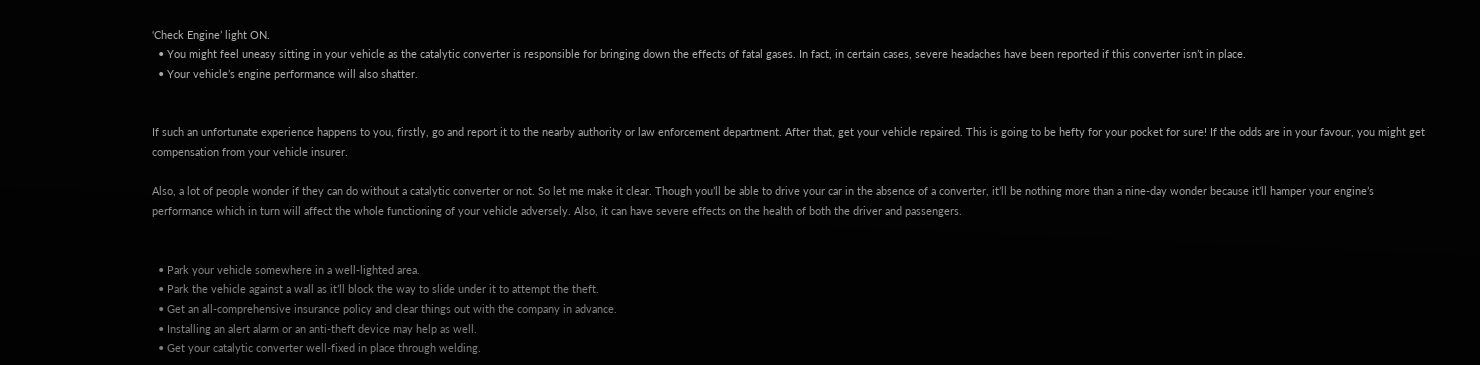‘Check Engine’ light ON.
  • You might feel uneasy sitting in your vehicle as the catalytic converter is responsible for bringing down the effects of fatal gases. In fact, in certain cases, severe headaches have been reported if this converter isn’t in place.
  • Your vehicle’s engine performance will also shatter.


If such an unfortunate experience happens to you, firstly, go and report it to the nearby authority or law enforcement department. After that, get your vehicle repaired. This is going to be hefty for your pocket for sure! If the odds are in your favour, you might get compensation from your vehicle insurer.

Also, a lot of people wonder if they can do without a catalytic converter or not. So let me make it clear. Though you’ll be able to drive your car in the absence of a converter, it’ll be nothing more than a nine-day wonder because it’ll hamper your engine’s performance which in turn will affect the whole functioning of your vehicle adversely. Also, it can have severe effects on the health of both the driver and passengers.


  • Park your vehicle somewhere in a well-lighted area.
  • Park the vehicle against a wall as it’ll block the way to slide under it to attempt the theft.
  • Get an all-comprehensive insurance policy and clear things out with the company in advance.
  • Installing an alert alarm or an anti-theft device may help as well.
  • Get your catalytic converter well-fixed in place through welding.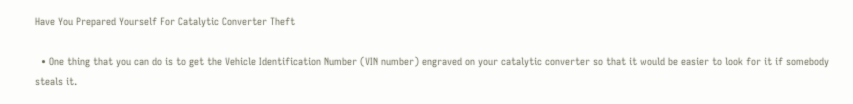Have You Prepared Yourself For Catalytic Converter Theft

  • One thing that you can do is to get the Vehicle Identification Number (VIN number) engraved on your catalytic converter so that it would be easier to look for it if somebody steals it.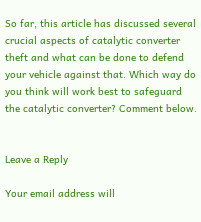So far, this article has discussed several crucial aspects of catalytic converter theft and what can be done to defend your vehicle against that. Which way do you think will work best to safeguard the catalytic converter? Comment below.


Leave a Reply

Your email address will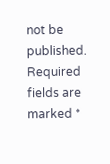not be published. Required fields are marked *